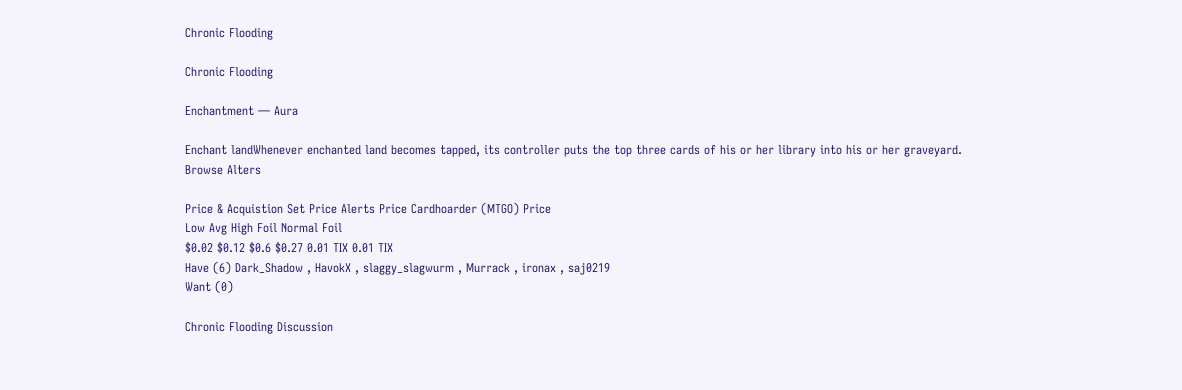Chronic Flooding

Chronic Flooding

Enchantment — Aura

Enchant landWhenever enchanted land becomes tapped, its controller puts the top three cards of his or her library into his or her graveyard.
Browse Alters

Price & Acquistion Set Price Alerts Price Cardhoarder (MTGO) Price
Low Avg High Foil Normal Foil
$0.02 $0.12 $0.6 $0.27 0.01 TIX 0.01 TIX
Have (6) Dark_Shadow , HavokX , slaggy_slagwurm , Murrack , ironax , saj0219
Want (0)

Chronic Flooding Discussion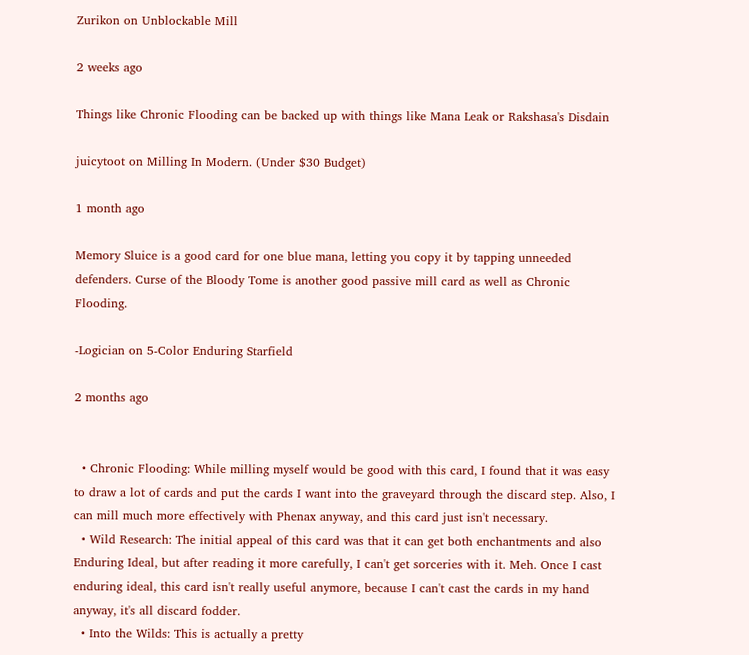Zurikon on Unblockable Mill

2 weeks ago

Things like Chronic Flooding can be backed up with things like Mana Leak or Rakshasa's Disdain

juicytoot on Milling In Modern. (Under $30 Budget)

1 month ago

Memory Sluice is a good card for one blue mana, letting you copy it by tapping unneeded defenders. Curse of the Bloody Tome is another good passive mill card as well as Chronic Flooding.

-Logician on 5-Color Enduring Starfield

2 months ago


  • Chronic Flooding: While milling myself would be good with this card, I found that it was easy to draw a lot of cards and put the cards I want into the graveyard through the discard step. Also, I can mill much more effectively with Phenax anyway, and this card just isn't necessary.
  • Wild Research: The initial appeal of this card was that it can get both enchantments and also Enduring Ideal, but after reading it more carefully, I can't get sorceries with it. Meh. Once I cast enduring ideal, this card isn't really useful anymore, because I can't cast the cards in my hand anyway, it's all discard fodder.
  • Into the Wilds: This is actually a pretty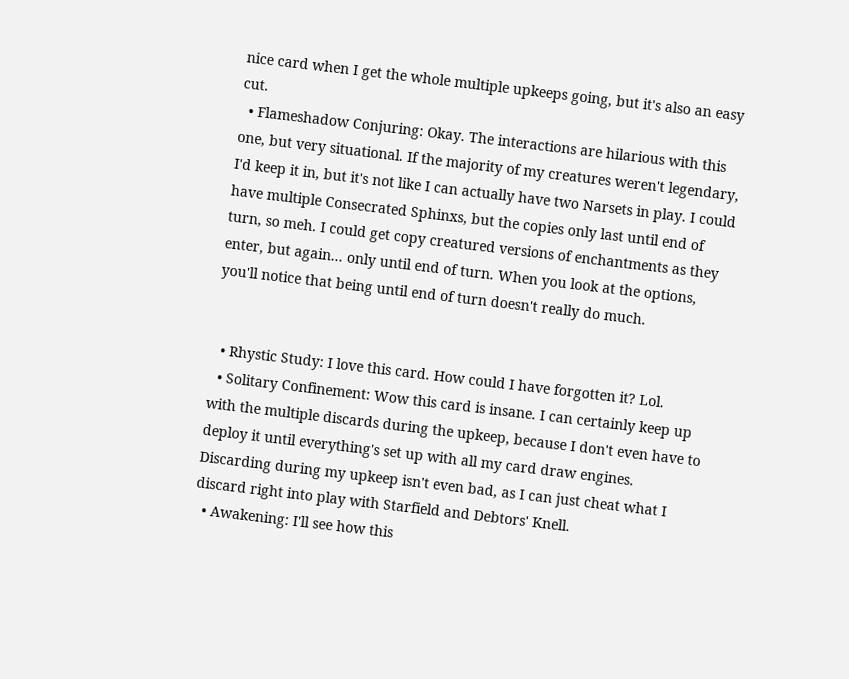nice card when I get the whole multiple upkeeps going, but it's also an easy cut.
  • Flameshadow Conjuring: Okay. The interactions are hilarious with this one, but very situational. If the majority of my creatures weren't legendary, I'd keep it in, but it's not like I can actually have two Narsets in play. I could have multiple Consecrated Sphinxs, but the copies only last until end of turn, so meh. I could get copy creatured versions of enchantments as they enter, but again... only until end of turn. When you look at the options, you'll notice that being until end of turn doesn't really do much.


  • Rhystic Study: I love this card. How could I have forgotten it? Lol.
  • Solitary Confinement: Wow this card is insane. I can certainly keep up with the multiple discards during the upkeep, because I don't even have to deploy it until everything's set up with all my card draw engines. Discarding during my upkeep isn't even bad, as I can just cheat what I discard right into play with Starfield and Debtors' Knell.
  • Awakening: I'll see how this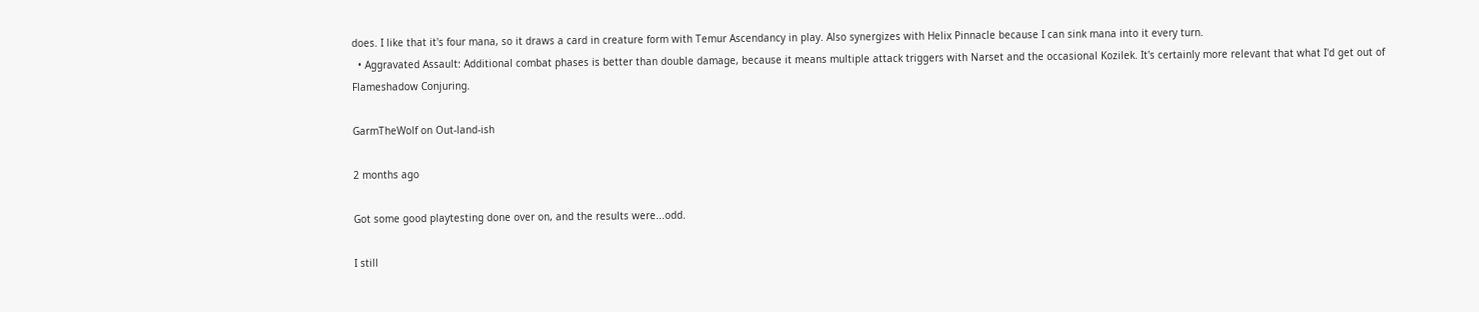does. I like that it's four mana, so it draws a card in creature form with Temur Ascendancy in play. Also synergizes with Helix Pinnacle because I can sink mana into it every turn.
  • Aggravated Assault: Additional combat phases is better than double damage, because it means multiple attack triggers with Narset and the occasional Kozilek. It's certainly more relevant that what I'd get out of Flameshadow Conjuring.

GarmTheWolf on Out-land-ish

2 months ago

Got some good playtesting done over on, and the results were...odd.

I still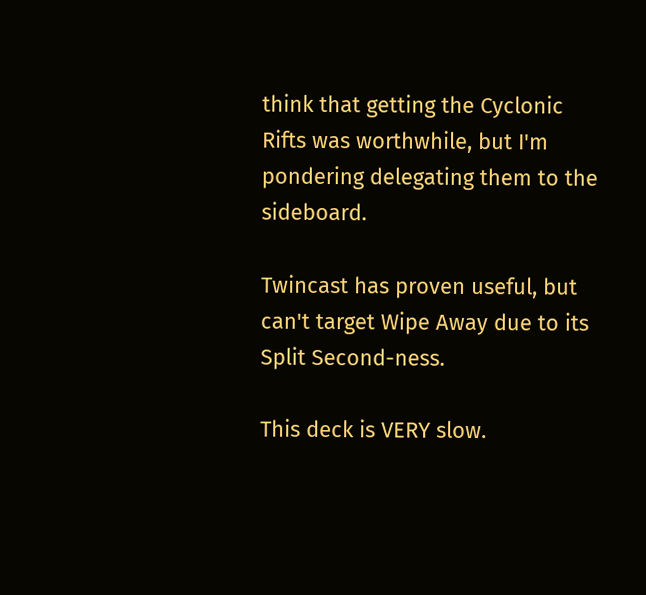think that getting the Cyclonic Rifts was worthwhile, but I'm pondering delegating them to the sideboard.

Twincast has proven useful, but can't target Wipe Away due to its Split Second-ness.

This deck is VERY slow.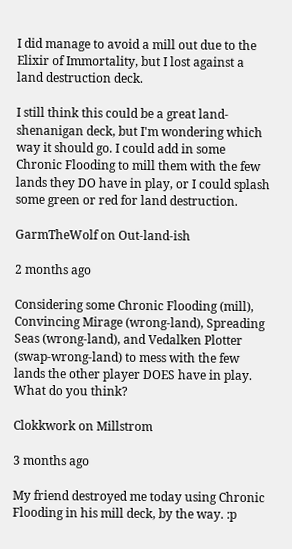I did manage to avoid a mill out due to the Elixir of Immortality, but I lost against a land destruction deck.

I still think this could be a great land-shenanigan deck, but I'm wondering which way it should go. I could add in some Chronic Flooding to mill them with the few lands they DO have in play, or I could splash some green or red for land destruction.

GarmTheWolf on Out-land-ish

2 months ago

Considering some Chronic Flooding (mill), Convincing Mirage (wrong-land), Spreading Seas (wrong-land), and Vedalken Plotter (swap-wrong-land) to mess with the few lands the other player DOES have in play. What do you think?

Clokkwork on Millstrom

3 months ago

My friend destroyed me today using Chronic Flooding in his mill deck, by the way. :p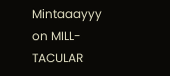Mintaaayyy on MILL-TACULAR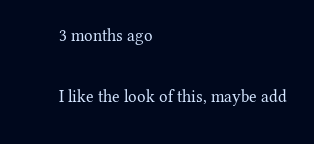3 months ago

I like the look of this, maybe add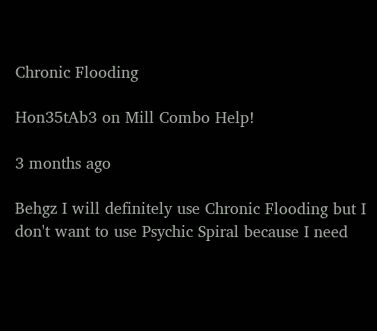Chronic Flooding

Hon35tAb3 on Mill Combo Help!

3 months ago

Behgz I will definitely use Chronic Flooding but I don't want to use Psychic Spiral because I need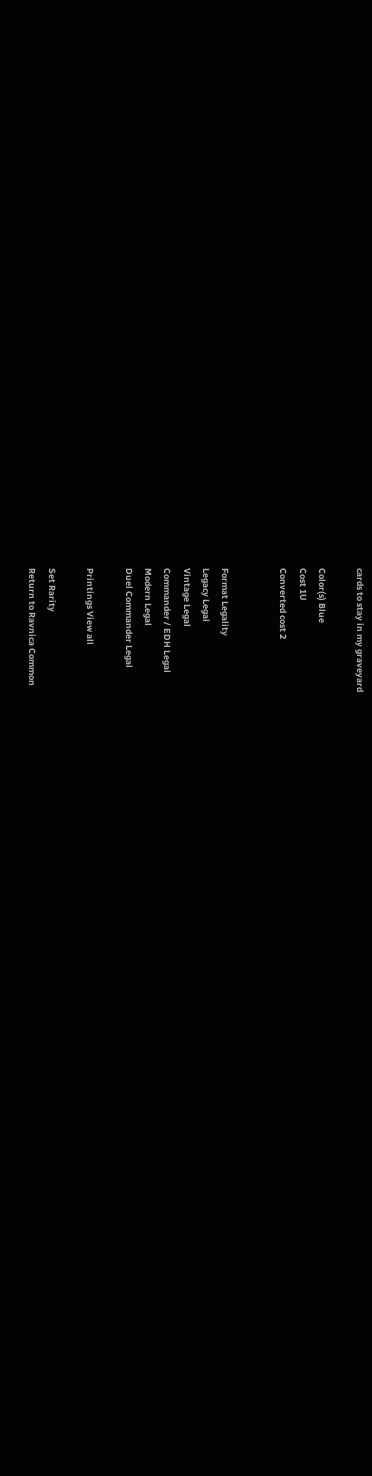cards to stay in my graveyard

Color(s) Blue
Cost 1U
Converted cost 2


Format Legality
Legacy Legal
Vintage Legal
Commander / EDH Legal
Modern Legal
Duel Commander Legal

Printings View all

Set Rarity
Return to Ravnica Common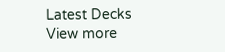Latest Decks View more